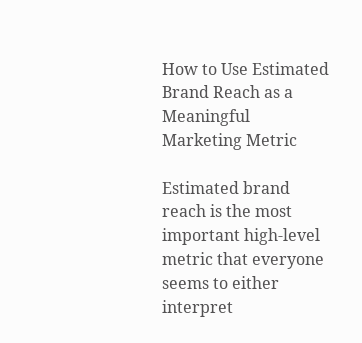How to Use Estimated Brand Reach as a Meaningful Marketing Metric

Estimated brand reach is the most important high-level metric that everyone seems to either interpret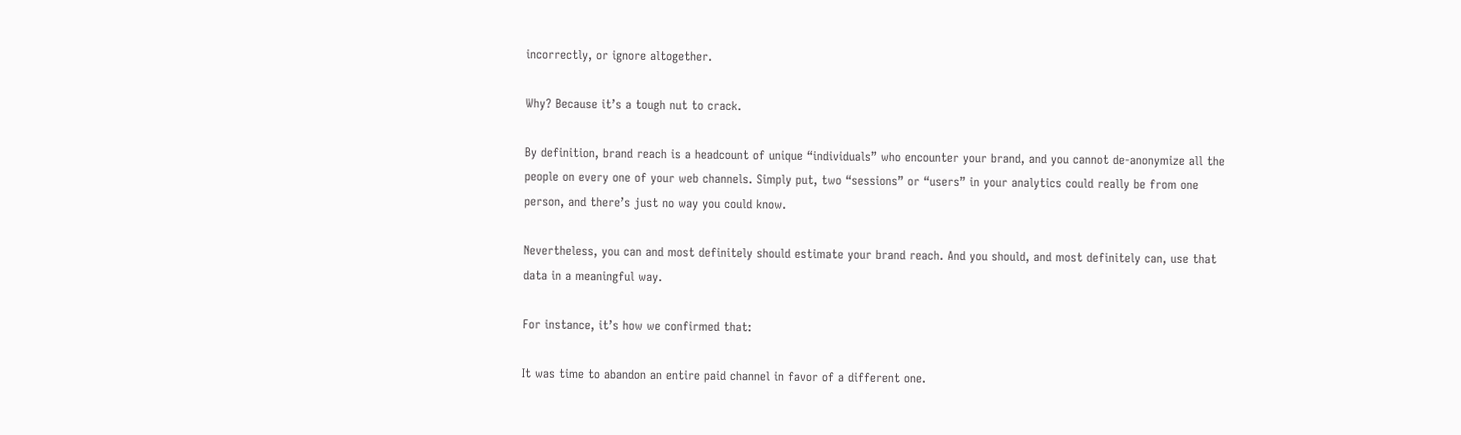incorrectly, or ignore altogether.

Why? Because it’s a tough nut to crack.

By definition, brand reach is a headcount of unique “individuals” who encounter your brand, and you cannot de-anonymize all the people on every one of your web channels. Simply put, two “sessions” or “users” in your analytics could really be from one person, and there’s just no way you could know.

Nevertheless, you can and most definitely should estimate your brand reach. And you should, and most definitely can, use that data in a meaningful way.

For instance, it’s how we confirmed that:

It was time to abandon an entire paid channel in favor of a different one.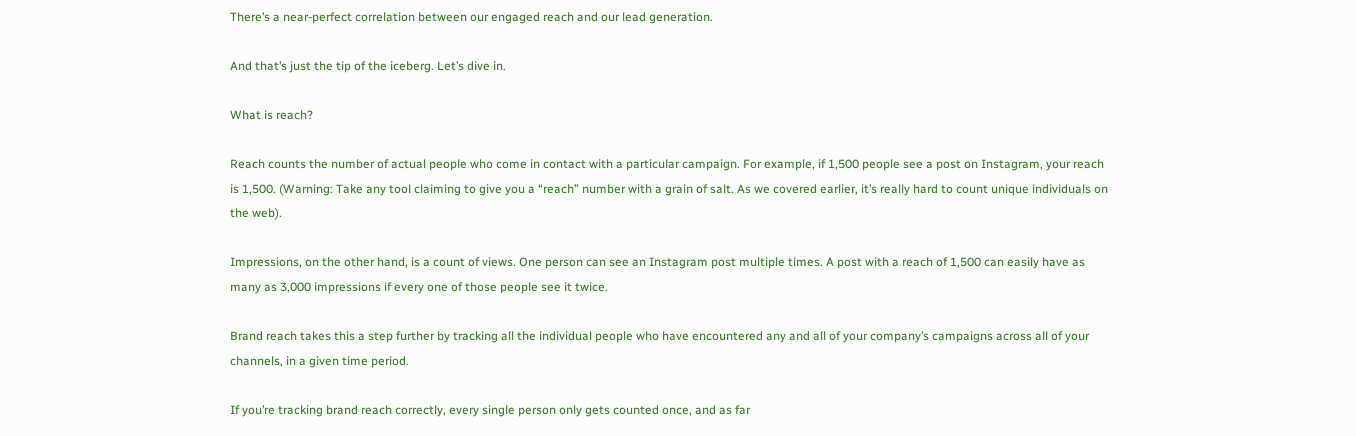There’s a near-perfect correlation between our engaged reach and our lead generation.

And that’s just the tip of the iceberg. Let’s dive in.

What is reach?

Reach counts the number of actual people who come in contact with a particular campaign. For example, if 1,500 people see a post on Instagram, your reach is 1,500. (Warning: Take any tool claiming to give you a “reach” number with a grain of salt. As we covered earlier, it’s really hard to count unique individuals on the web).

Impressions, on the other hand, is a count of views. One person can see an Instagram post multiple times. A post with a reach of 1,500 can easily have as many as 3,000 impressions if every one of those people see it twice.

Brand reach takes this a step further by tracking all the individual people who have encountered any and all of your company’s campaigns across all of your channels, in a given time period.

If you’re tracking brand reach correctly, every single person only gets counted once, and as far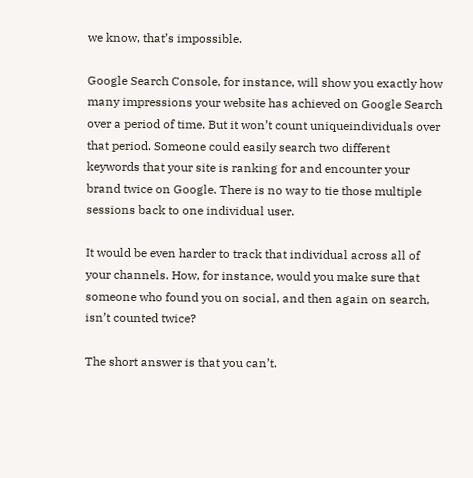we know, that’s impossible.

Google Search Console, for instance, will show you exactly how many impressions your website has achieved on Google Search over a period of time. But it won’t count uniqueindividuals over that period. Someone could easily search two different keywords that your site is ranking for and encounter your brand twice on Google. There is no way to tie those multiple sessions back to one individual user.

It would be even harder to track that individual across all of your channels. How, for instance, would you make sure that someone who found you on social, and then again on search, isn’t counted twice?

The short answer is that you can’t.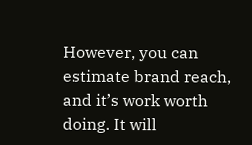However, you can estimate brand reach, and it’s work worth doing. It will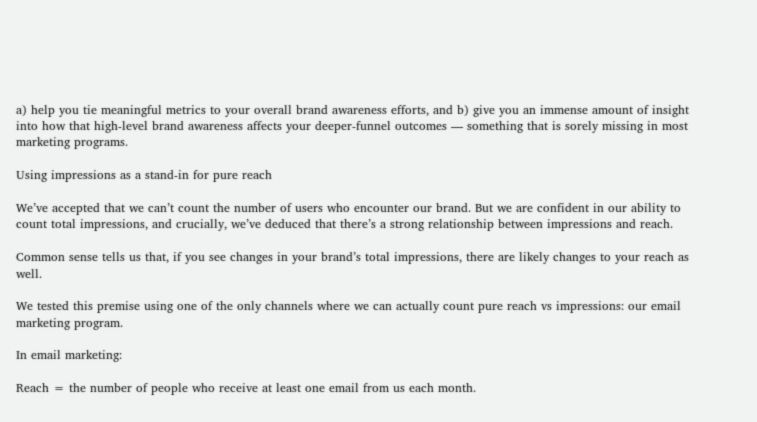a) help you tie meaningful metrics to your overall brand awareness efforts, and b) give you an immense amount of insight into how that high-level brand awareness affects your deeper-funnel outcomes — something that is sorely missing in most marketing programs.

Using impressions as a stand-in for pure reach

We’ve accepted that we can’t count the number of users who encounter our brand. But we are confident in our ability to count total impressions, and crucially, we’ve deduced that there’s a strong relationship between impressions and reach.

Common sense tells us that, if you see changes in your brand’s total impressions, there are likely changes to your reach as well.

We tested this premise using one of the only channels where we can actually count pure reach vs impressions: our email marketing program.

In email marketing:

Reach = the number of people who receive at least one email from us each month.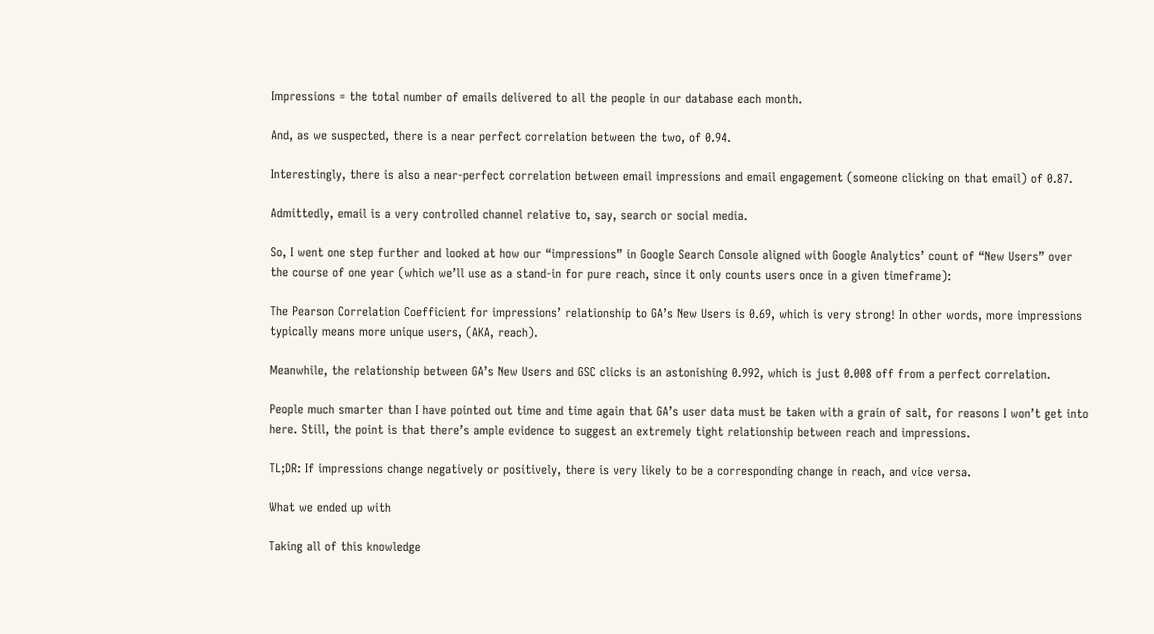Impressions = the total number of emails delivered to all the people in our database each month.

And, as we suspected, there is a near perfect correlation between the two, of 0.94.

Interestingly, there is also a near-perfect correlation between email impressions and email engagement (someone clicking on that email) of 0.87.

Admittedly, email is a very controlled channel relative to, say, search or social media.

So, I went one step further and looked at how our “impressions” in Google Search Console aligned with Google Analytics’ count of “New Users” over the course of one year (which we’ll use as a stand-in for pure reach, since it only counts users once in a given timeframe):

The Pearson Correlation Coefficient for impressions’ relationship to GA’s New Users is 0.69, which is very strong! In other words, more impressions typically means more unique users, (AKA, reach).

Meanwhile, the relationship between GA’s New Users and GSC clicks is an astonishing 0.992, which is just 0.008 off from a perfect correlation.

People much smarter than I have pointed out time and time again that GA’s user data must be taken with a grain of salt, for reasons I won’t get into here. Still, the point is that there’s ample evidence to suggest an extremely tight relationship between reach and impressions.

TL;DR: If impressions change negatively or positively, there is very likely to be a corresponding change in reach, and vice versa.

What we ended up with

Taking all of this knowledge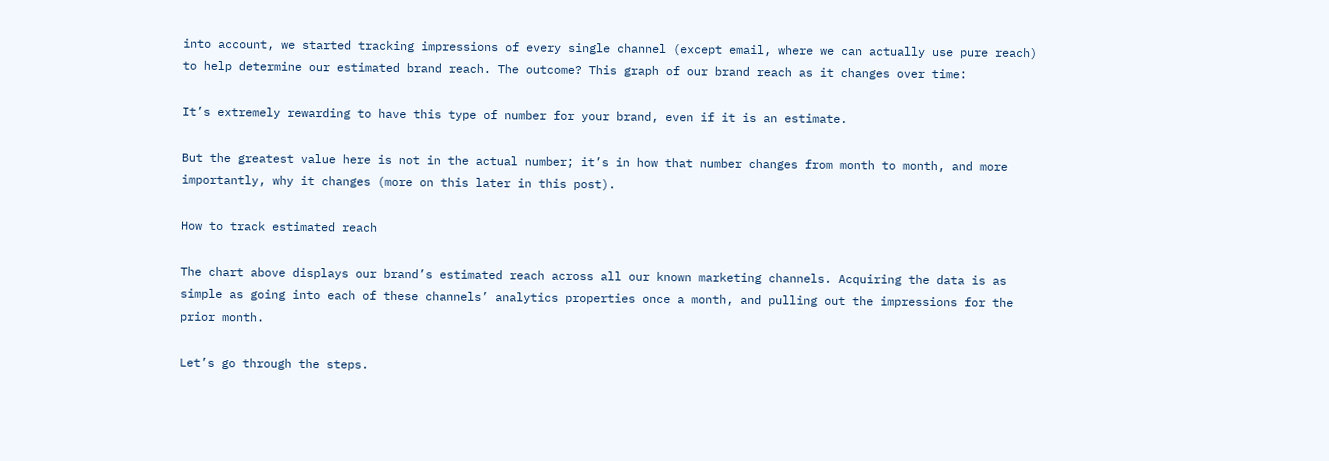into account, we started tracking impressions of every single channel (except email, where we can actually use pure reach) to help determine our estimated brand reach. The outcome? This graph of our brand reach as it changes over time:

It’s extremely rewarding to have this type of number for your brand, even if it is an estimate.

But the greatest value here is not in the actual number; it’s in how that number changes from month to month, and more importantly, why it changes (more on this later in this post).

How to track estimated reach

The chart above displays our brand’s estimated reach across all our known marketing channels. Acquiring the data is as simple as going into each of these channels’ analytics properties once a month, and pulling out the impressions for the prior month.

Let’s go through the steps.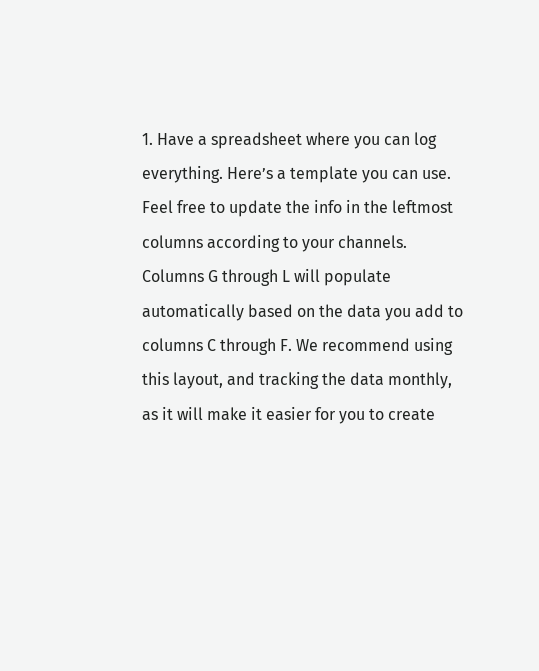1. Have a spreadsheet where you can log everything. Here’s a template you can use. Feel free to update the info in the leftmost columns according to your channels. Columns G through L will populate automatically based on the data you add to columns C through F. We recommend using this layout, and tracking the data monthly, as it will make it easier for you to create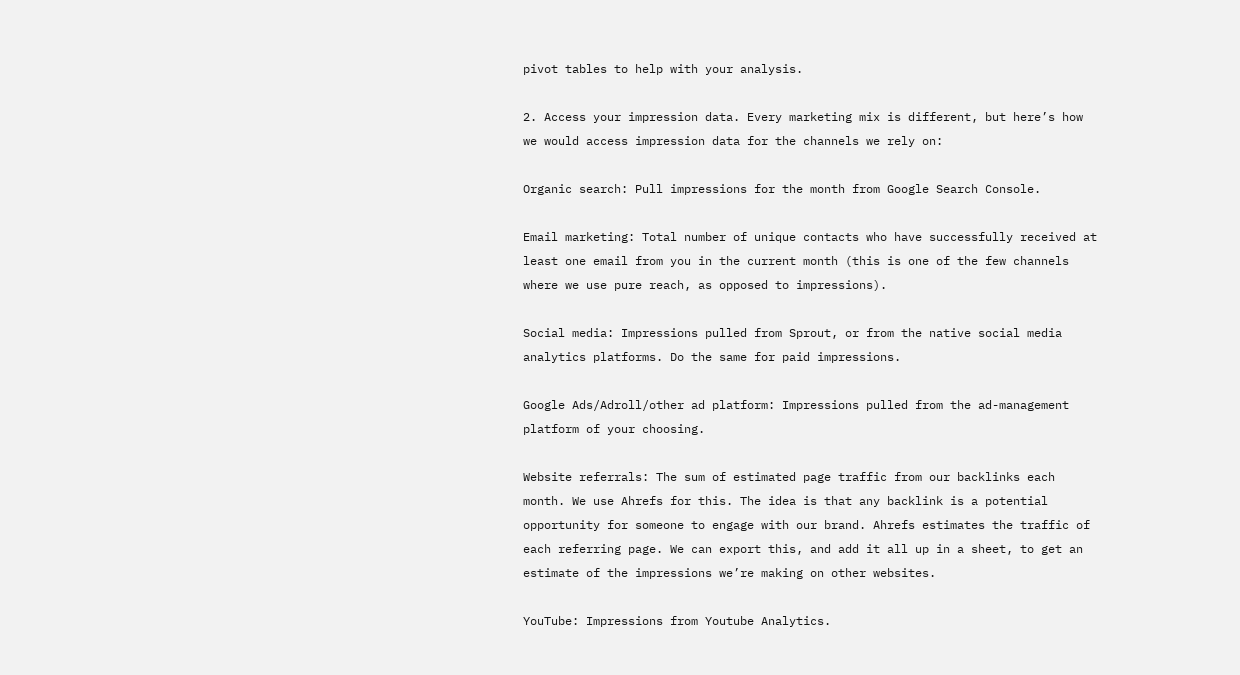pivot tables to help with your analysis.

2. Access your impression data. Every marketing mix is different, but here’s how we would access impression data for the channels we rely on:

Organic search: Pull impressions for the month from Google Search Console.

Email marketing: Total number of unique contacts who have successfully received at least one email from you in the current month (this is one of the few channels where we use pure reach, as opposed to impressions).

Social media: Impressions pulled from Sprout, or from the native social media analytics platforms. Do the same for paid impressions.

Google Ads/Adroll/other ad platform: Impressions pulled from the ad-management platform of your choosing.

Website referrals: The sum of estimated page traffic from our backlinks each month. We use Ahrefs for this. The idea is that any backlink is a potential opportunity for someone to engage with our brand. Ahrefs estimates the traffic of each referring page. We can export this, and add it all up in a sheet, to get an estimate of the impressions we’re making on other websites.

YouTube: Impressions from Youtube Analytics.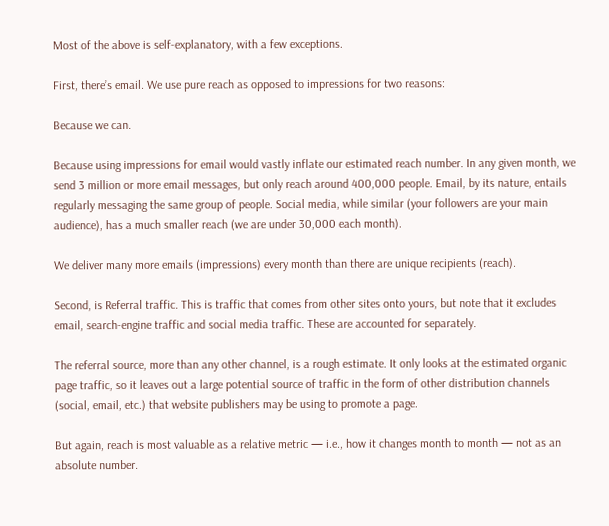Most of the above is self-explanatory, with a few exceptions.

First, there’s email. We use pure reach as opposed to impressions for two reasons:

Because we can.

Because using impressions for email would vastly inflate our estimated reach number. In any given month, we send 3 million or more email messages, but only reach around 400,000 people. Email, by its nature, entails regularly messaging the same group of people. Social media, while similar (your followers are your main audience), has a much smaller reach (we are under 30,000 each month).

We deliver many more emails (impressions) every month than there are unique recipients (reach).

Second, is Referral traffic. This is traffic that comes from other sites onto yours, but note that it excludes email, search-engine traffic and social media traffic. These are accounted for separately.

The referral source, more than any other channel, is a rough estimate. It only looks at the estimated organic page traffic, so it leaves out a large potential source of traffic in the form of other distribution channels (social, email, etc.) that website publishers may be using to promote a page.

But again, reach is most valuable as a relative metric — i.e., how it changes month to month — not as an absolute number.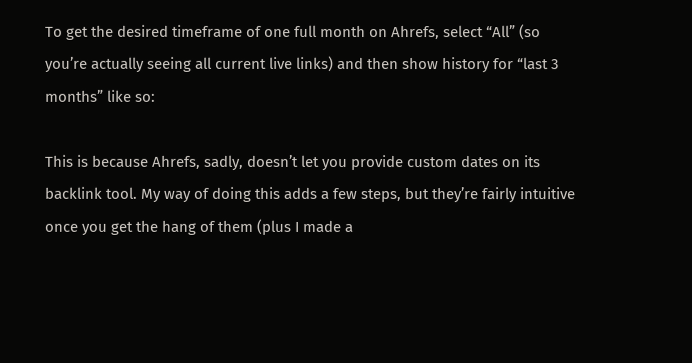To get the desired timeframe of one full month on Ahrefs, select “All” (so you’re actually seeing all current live links) and then show history for “last 3 months” like so:

This is because Ahrefs, sadly, doesn’t let you provide custom dates on its backlink tool. My way of doing this adds a few steps, but they’re fairly intuitive once you get the hang of them (plus I made a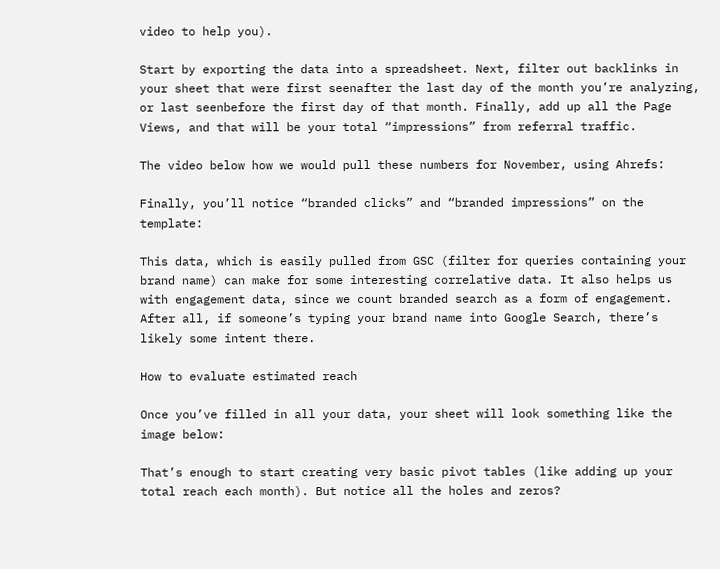video to help you).

Start by exporting the data into a spreadsheet. Next, filter out backlinks in your sheet that were first seenafter the last day of the month you’re analyzing, or last seenbefore the first day of that month. Finally, add up all the Page Views, and that will be your total “impressions” from referral traffic.

The video below how we would pull these numbers for November, using Ahrefs:

Finally, you’ll notice “branded clicks” and “branded impressions” on the template:

This data, which is easily pulled from GSC (filter for queries containing your brand name) can make for some interesting correlative data. It also helps us with engagement data, since we count branded search as a form of engagement. After all, if someone’s typing your brand name into Google Search, there’s likely some intent there.

How to evaluate estimated reach

Once you’ve filled in all your data, your sheet will look something like the image below:

That’s enough to start creating very basic pivot tables (like adding up your total reach each month). But notice all the holes and zeros?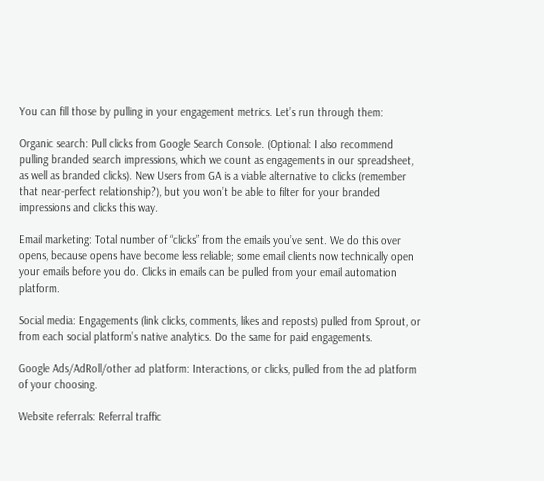You can fill those by pulling in your engagement metrics. Let’s run through them:

Organic search: Pull clicks from Google Search Console. (Optional: I also recommend pulling branded search impressions, which we count as engagements in our spreadsheet, as well as branded clicks). New Users from GA is a viable alternative to clicks (remember that near-perfect relationship?), but you won’t be able to filter for your branded impressions and clicks this way.

Email marketing: Total number of “clicks” from the emails you’ve sent. We do this over opens, because opens have become less reliable; some email clients now technically open your emails before you do. Clicks in emails can be pulled from your email automation platform.

Social media: Engagements (link clicks, comments, likes and reposts) pulled from Sprout, or from each social platform’s native analytics. Do the same for paid engagements.

Google Ads/AdRoll/other ad platform: Interactions, or clicks, pulled from the ad platform of your choosing.

Website referrals: Referral traffic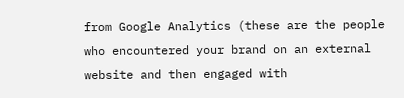from Google Analytics (these are the people who encountered your brand on an external website and then engaged with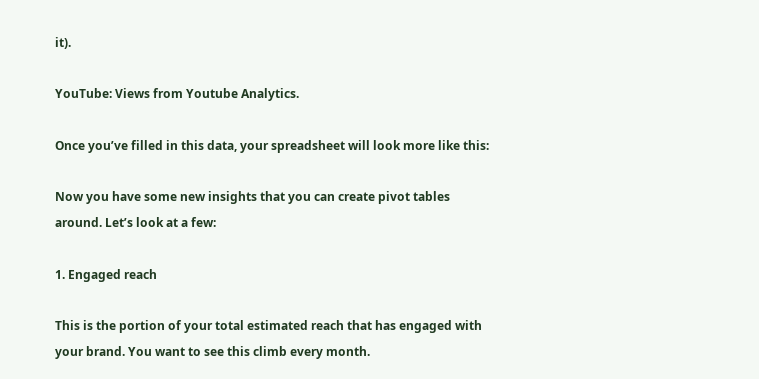it).

YouTube: Views from Youtube Analytics.

Once you’ve filled in this data, your spreadsheet will look more like this:

Now you have some new insights that you can create pivot tables around. Let’s look at a few:

1. Engaged reach

This is the portion of your total estimated reach that has engaged with your brand. You want to see this climb every month.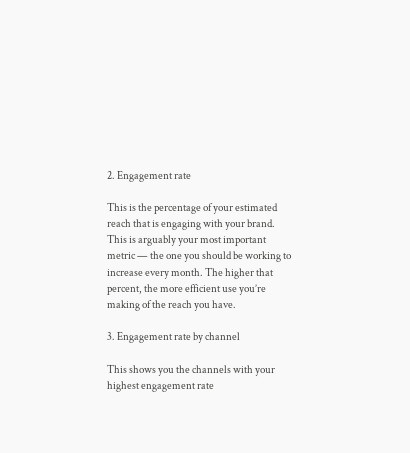2. Engagement rate

This is the percentage of your estimated reach that is engaging with your brand. This is arguably your most important metric — the one you should be working to increase every month. The higher that percent, the more efficient use you’re making of the reach you have.

3. Engagement rate by channel

This shows you the channels with your highest engagement rate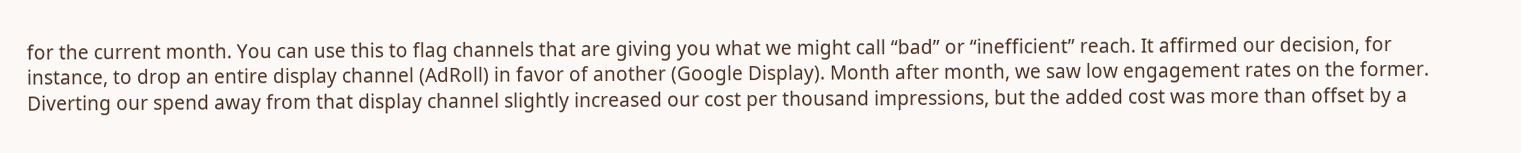for the current month. You can use this to flag channels that are giving you what we might call “bad” or “inefficient” reach. It affirmed our decision, for instance, to drop an entire display channel (AdRoll) in favor of another (Google Display). Month after month, we saw low engagement rates on the former. Diverting our spend away from that display channel slightly increased our cost per thousand impressions, but the added cost was more than offset by a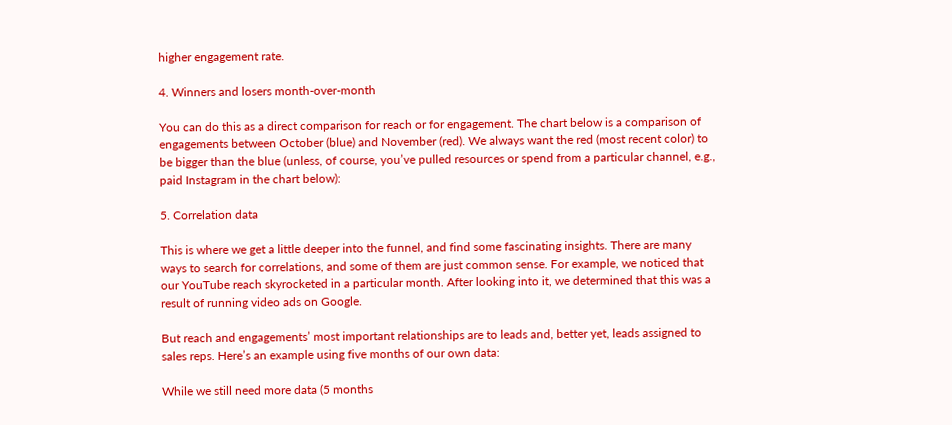higher engagement rate.

4. Winners and losers month-over-month

You can do this as a direct comparison for reach or for engagement. The chart below is a comparison of engagements between October (blue) and November (red). We always want the red (most recent color) to be bigger than the blue (unless, of course, you’ve pulled resources or spend from a particular channel, e.g., paid Instagram in the chart below):

5. Correlation data

This is where we get a little deeper into the funnel, and find some fascinating insights. There are many ways to search for correlations, and some of them are just common sense. For example, we noticed that our YouTube reach skyrocketed in a particular month. After looking into it, we determined that this was a result of running video ads on Google.

But reach and engagements’ most important relationships are to leads and, better yet, leads assigned to sales reps. Here’s an example using five months of our own data:

While we still need more data (5 months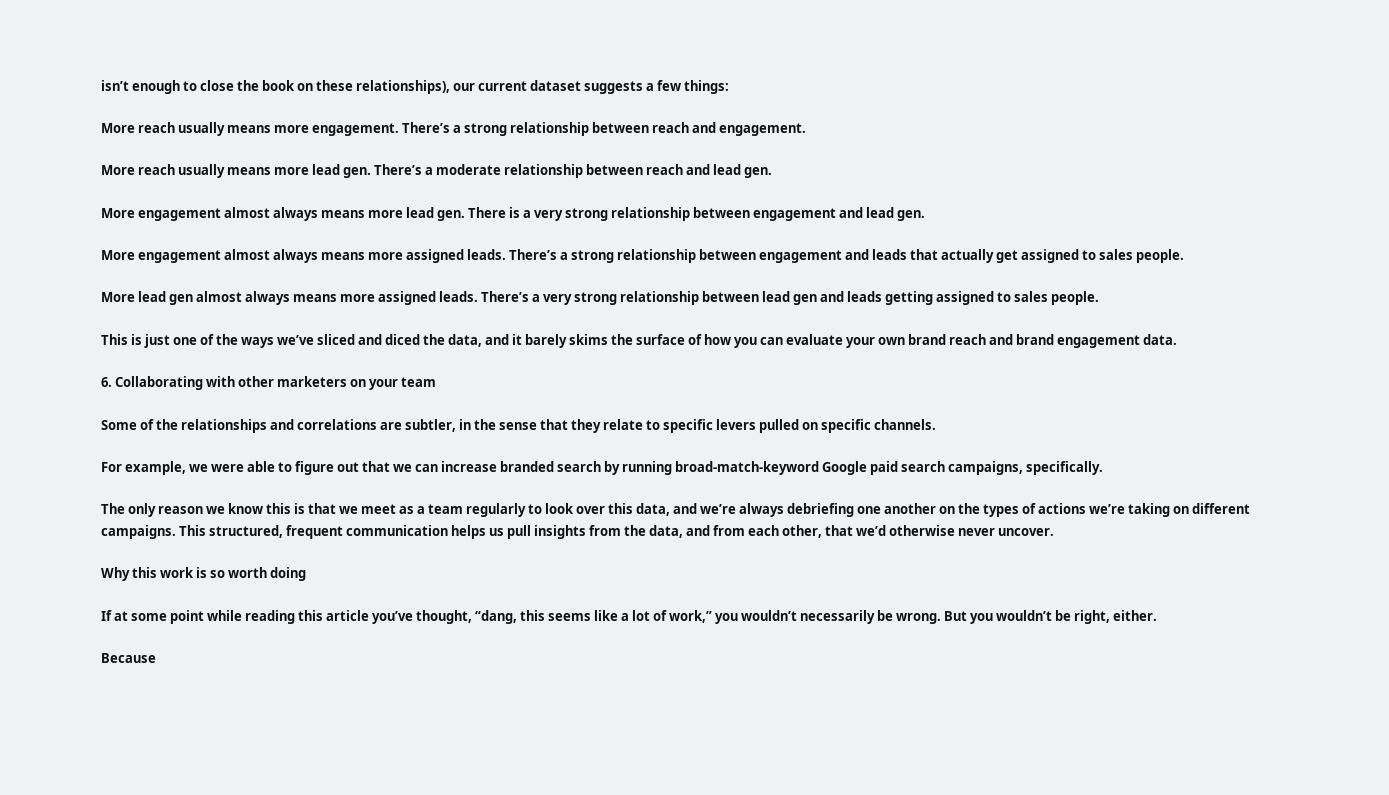isn’t enough to close the book on these relationships), our current dataset suggests a few things:

More reach usually means more engagement. There’s a strong relationship between reach and engagement.

More reach usually means more lead gen. There’s a moderate relationship between reach and lead gen.

More engagement almost always means more lead gen. There is a very strong relationship between engagement and lead gen.

More engagement almost always means more assigned leads. There’s a strong relationship between engagement and leads that actually get assigned to sales people.

More lead gen almost always means more assigned leads. There’s a very strong relationship between lead gen and leads getting assigned to sales people.

This is just one of the ways we’ve sliced and diced the data, and it barely skims the surface of how you can evaluate your own brand reach and brand engagement data.

6. Collaborating with other marketers on your team

Some of the relationships and correlations are subtler, in the sense that they relate to specific levers pulled on specific channels.

For example, we were able to figure out that we can increase branded search by running broad-match-keyword Google paid search campaigns, specifically.

The only reason we know this is that we meet as a team regularly to look over this data, and we’re always debriefing one another on the types of actions we’re taking on different campaigns. This structured, frequent communication helps us pull insights from the data, and from each other, that we’d otherwise never uncover.

Why this work is so worth doing

If at some point while reading this article you’ve thought, “dang, this seems like a lot of work,” you wouldn’t necessarily be wrong. But you wouldn’t be right, either.

Because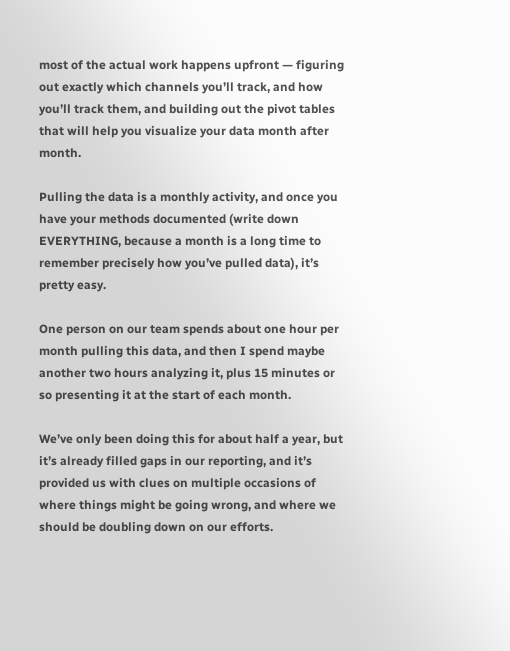most of the actual work happens upfront — figuring out exactly which channels you’ll track, and how you’ll track them, and building out the pivot tables that will help you visualize your data month after month.

Pulling the data is a monthly activity, and once you have your methods documented (write down EVERYTHING, because a month is a long time to remember precisely how you’ve pulled data), it’s pretty easy.

One person on our team spends about one hour per month pulling this data, and then I spend maybe another two hours analyzing it, plus 15 minutes or so presenting it at the start of each month.

We’ve only been doing this for about half a year, but it’s already filled gaps in our reporting, and it’s provided us with clues on multiple occasions of where things might be going wrong, and where we should be doubling down on our efforts.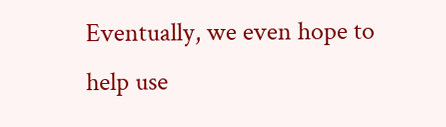Eventually, we even hope to help use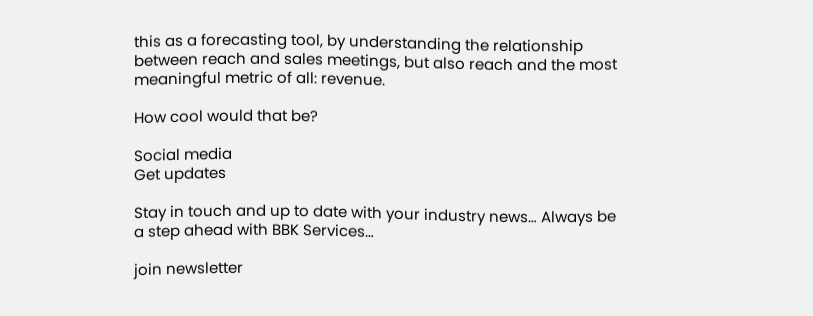this as a forecasting tool, by understanding the relationship between reach and sales meetings, but also reach and the most meaningful metric of all: revenue.

How cool would that be?

Social media
Get updates

Stay in touch and up to date with your industry news… Always be a step ahead with BBK Services…

join newsletter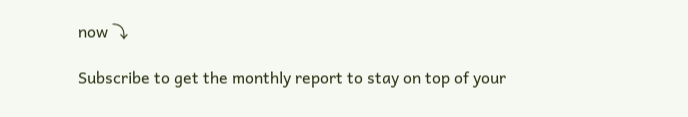now ⤵

Subscribe to get the monthly report to stay on top of your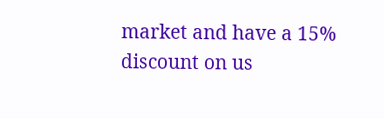market and have a 15% discount on us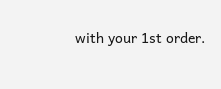with your 1st order.